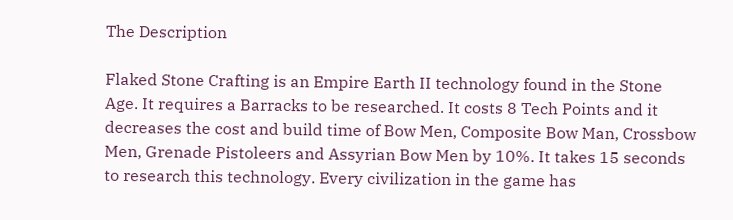The Description

Flaked Stone Crafting is an Empire Earth II technology found in the Stone Age. It requires a Barracks to be researched. It costs 8 Tech Points and it decreases the cost and build time of Bow Men, Composite Bow Man, Crossbow Men, Grenade Pistoleers and Assyrian Bow Men by 10%. It takes 15 seconds to research this technology. Every civilization in the game has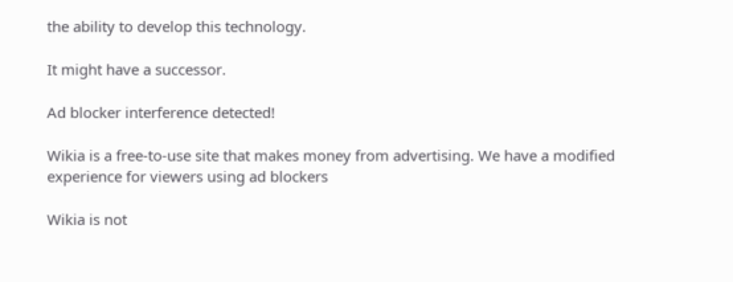the ability to develop this technology.

It might have a successor.

Ad blocker interference detected!

Wikia is a free-to-use site that makes money from advertising. We have a modified experience for viewers using ad blockers

Wikia is not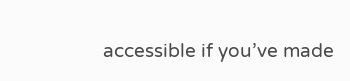accessible if you’ve made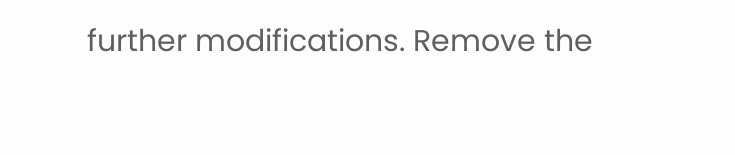further modifications. Remove the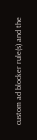custom ad blocker rule(s) and the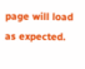page will load as expected.